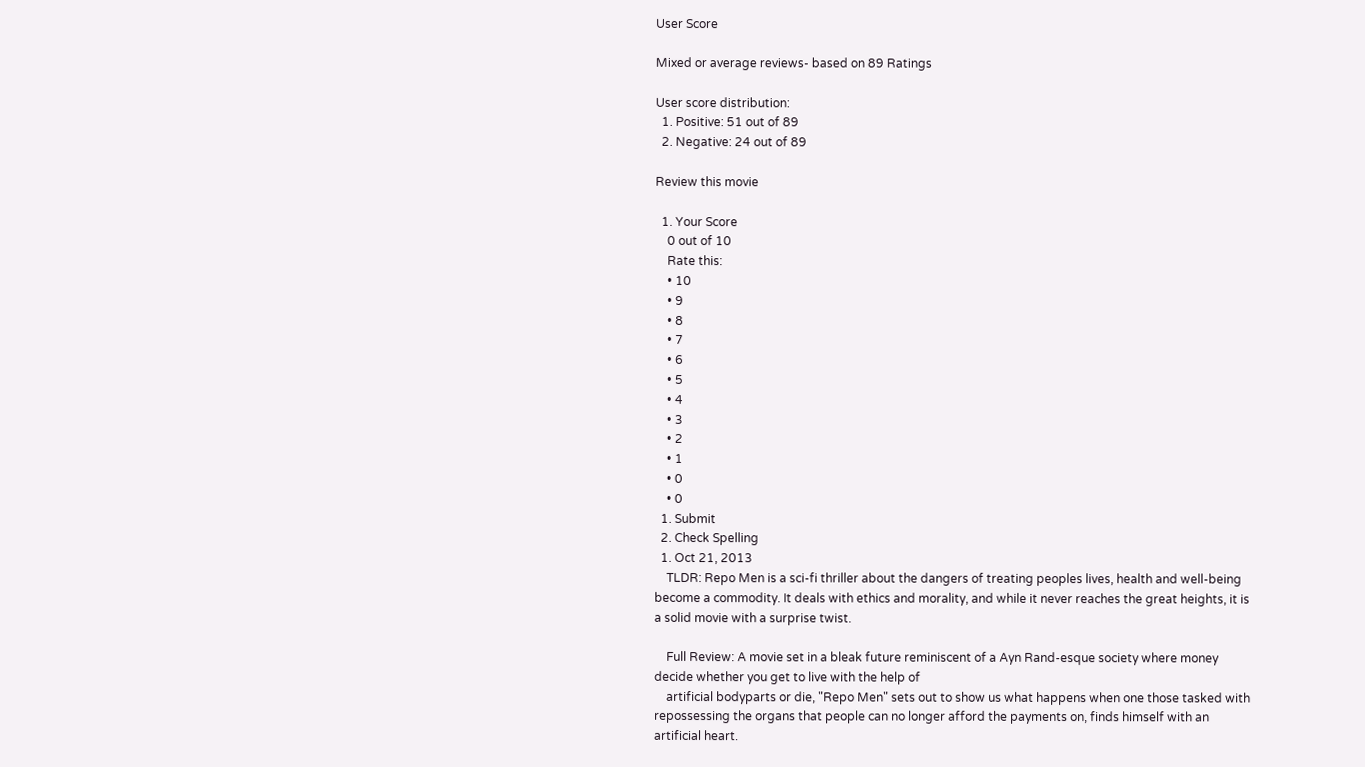User Score

Mixed or average reviews- based on 89 Ratings

User score distribution:
  1. Positive: 51 out of 89
  2. Negative: 24 out of 89

Review this movie

  1. Your Score
    0 out of 10
    Rate this:
    • 10
    • 9
    • 8
    • 7
    • 6
    • 5
    • 4
    • 3
    • 2
    • 1
    • 0
    • 0
  1. Submit
  2. Check Spelling
  1. Oct 21, 2013
    TLDR: Repo Men is a sci-fi thriller about the dangers of treating peoples lives, health and well-being become a commodity. It deals with ethics and morality, and while it never reaches the great heights, it is a solid movie with a surprise twist.

    Full Review: A movie set in a bleak future reminiscent of a Ayn Rand-esque society where money decide whether you get to live with the help of
    artificial bodyparts or die, "Repo Men" sets out to show us what happens when one those tasked with repossessing the organs that people can no longer afford the payments on, finds himself with an artificial heart.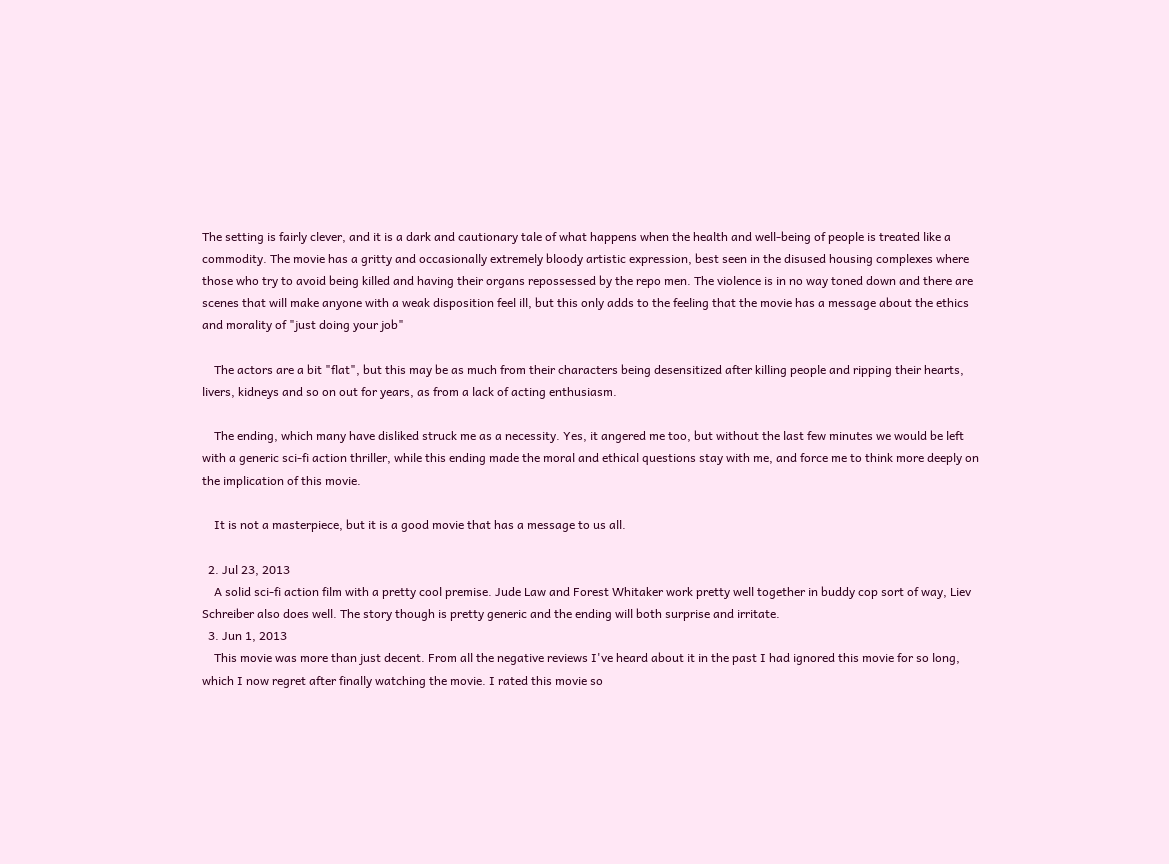The setting is fairly clever, and it is a dark and cautionary tale of what happens when the health and well-being of people is treated like a commodity. The movie has a gritty and occasionally extremely bloody artistic expression, best seen in the disused housing complexes where those who try to avoid being killed and having their organs repossessed by the repo men. The violence is in no way toned down and there are scenes that will make anyone with a weak disposition feel ill, but this only adds to the feeling that the movie has a message about the ethics and morality of "just doing your job"

    The actors are a bit "flat", but this may be as much from their characters being desensitized after killing people and ripping their hearts, livers, kidneys and so on out for years, as from a lack of acting enthusiasm.

    The ending, which many have disliked struck me as a necessity. Yes, it angered me too, but without the last few minutes we would be left with a generic sci-fi action thriller, while this ending made the moral and ethical questions stay with me, and force me to think more deeply on the implication of this movie.

    It is not a masterpiece, but it is a good movie that has a message to us all.

  2. Jul 23, 2013
    A solid sci-fi action film with a pretty cool premise. Jude Law and Forest Whitaker work pretty well together in buddy cop sort of way, Liev Schreiber also does well. The story though is pretty generic and the ending will both surprise and irritate.
  3. Jun 1, 2013
    This movie was more than just decent. From all the negative reviews I've heard about it in the past I had ignored this movie for so long, which I now regret after finally watching the movie. I rated this movie so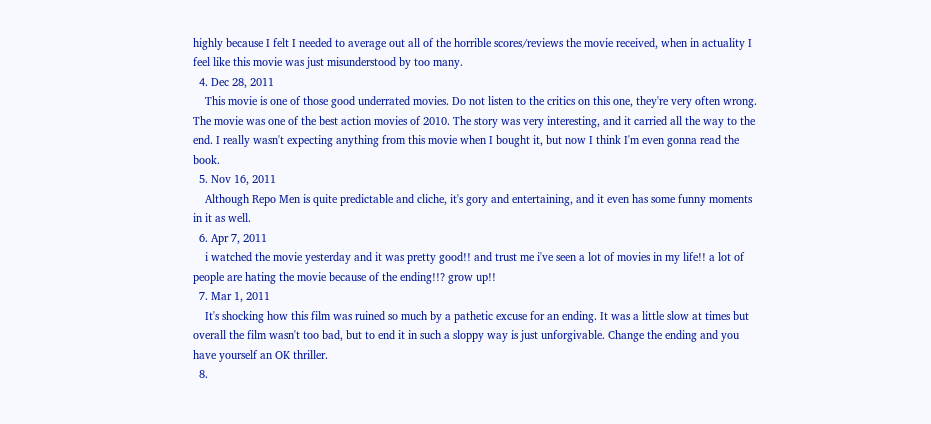highly because I felt I needed to average out all of the horrible scores/reviews the movie received, when in actuality I feel like this movie was just misunderstood by too many.
  4. Dec 28, 2011
    This movie is one of those good underrated movies. Do not listen to the critics on this one, they're very often wrong. The movie was one of the best action movies of 2010. The story was very interesting, and it carried all the way to the end. I really wasn't expecting anything from this movie when I bought it, but now I think I'm even gonna read the book.
  5. Nov 16, 2011
    Although Repo Men is quite predictable and cliche, it's gory and entertaining, and it even has some funny moments in it as well.
  6. Apr 7, 2011
    i watched the movie yesterday and it was pretty good!! and trust me i've seen a lot of movies in my life!! a lot of people are hating the movie because of the ending!!? grow up!!
  7. Mar 1, 2011
    It's shocking how this film was ruined so much by a pathetic excuse for an ending. It was a little slow at times but overall the film wasn't too bad, but to end it in such a sloppy way is just unforgivable. Change the ending and you have yourself an OK thriller.
  8.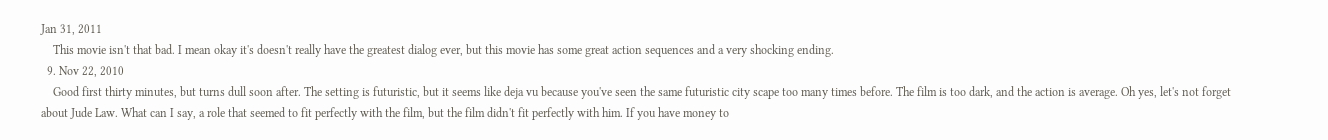Jan 31, 2011
    This movie isn't that bad. I mean okay it's doesn't really have the greatest dialog ever, but this movie has some great action sequences and a very shocking ending.
  9. Nov 22, 2010
    Good first thirty minutes, but turns dull soon after. The setting is futuristic, but it seems like deja vu because you've seen the same futuristic city scape too many times before. The film is too dark, and the action is average. Oh yes, let's not forget about Jude Law. What can I say, a role that seemed to fit perfectly with the film, but the film didn't fit perfectly with him. If you have money to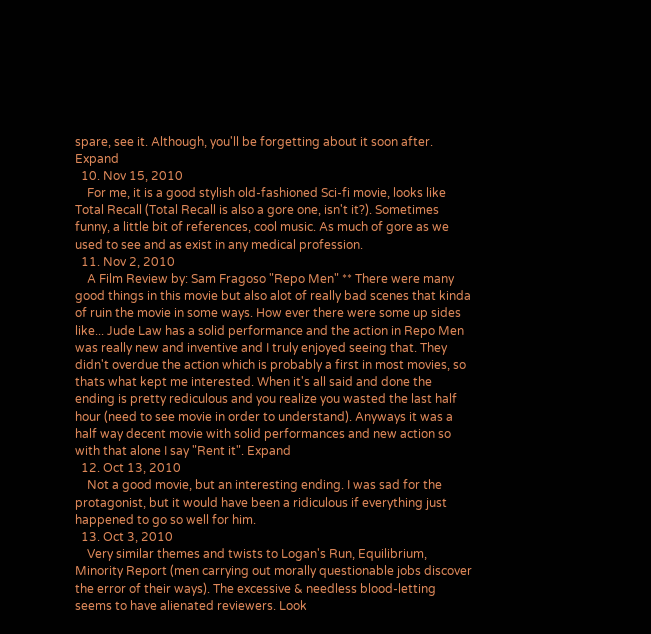spare, see it. Although, you'll be forgetting about it soon after. Expand
  10. Nov 15, 2010
    For me, it is a good stylish old-fashioned Sci-fi movie, looks like Total Recall (Total Recall is also a gore one, isn't it?). Sometimes funny, a little bit of references, cool music. As much of gore as we used to see and as exist in any medical profession.
  11. Nov 2, 2010
    A Film Review by: Sam Fragoso "Repo Men" ** There were many good things in this movie but also alot of really bad scenes that kinda of ruin the movie in some ways. How ever there were some up sides like... Jude Law has a solid performance and the action in Repo Men was really new and inventive and I truly enjoyed seeing that. They didn't overdue the action which is probably a first in most movies, so thats what kept me interested. When it's all said and done the ending is pretty rediculous and you realize you wasted the last half hour (need to see movie in order to understand). Anyways it was a half way decent movie with solid performances and new action so with that alone I say "Rent it". Expand
  12. Oct 13, 2010
    Not a good movie, but an interesting ending. I was sad for the protagonist, but it would have been a ridiculous if everything just happened to go so well for him.
  13. Oct 3, 2010
    Very similar themes and twists to Logan's Run, Equilibrium, Minority Report (men carrying out morally questionable jobs discover the error of their ways). The excessive & needless blood-letting seems to have alienated reviewers. Look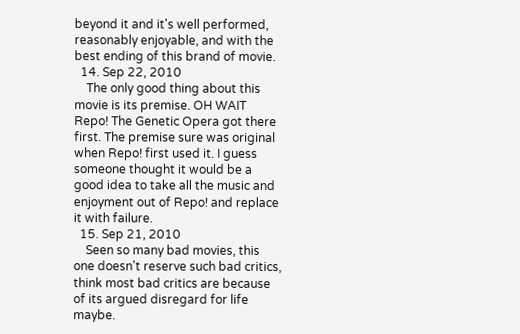beyond it and it's well performed, reasonably enjoyable, and with the best ending of this brand of movie.
  14. Sep 22, 2010
    The only good thing about this movie is its premise. OH WAIT Repo! The Genetic Opera got there first. The premise sure was original when Repo! first used it. I guess someone thought it would be a good idea to take all the music and enjoyment out of Repo! and replace it with failure.
  15. Sep 21, 2010
    Seen so many bad movies, this one doesn't reserve such bad critics, think most bad critics are because of its argued disregard for life maybe.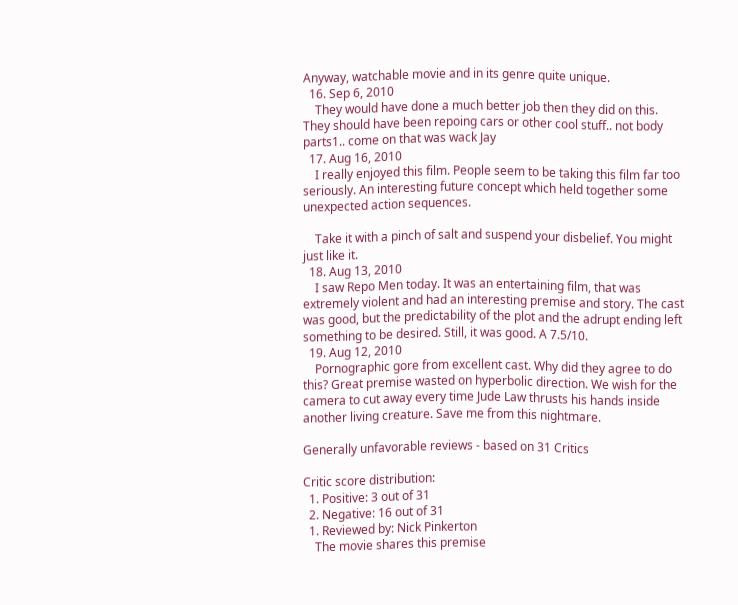Anyway, watchable movie and in its genre quite unique.
  16. Sep 6, 2010
    They would have done a much better job then they did on this. They should have been repoing cars or other cool stuff.. not body parts1.. come on that was wack Jay
  17. Aug 16, 2010
    I really enjoyed this film. People seem to be taking this film far too seriously. An interesting future concept which held together some unexpected action sequences.

    Take it with a pinch of salt and suspend your disbelief. You might just like it.
  18. Aug 13, 2010
    I saw Repo Men today. It was an entertaining film, that was extremely violent and had an interesting premise and story. The cast was good, but the predictability of the plot and the adrupt ending left something to be desired. Still, it was good. A 7.5/10.
  19. Aug 12, 2010
    Pornographic gore from excellent cast. Why did they agree to do this? Great premise wasted on hyperbolic direction. We wish for the camera to cut away every time Jude Law thrusts his hands inside another living creature. Save me from this nightmare.

Generally unfavorable reviews - based on 31 Critics

Critic score distribution:
  1. Positive: 3 out of 31
  2. Negative: 16 out of 31
  1. Reviewed by: Nick Pinkerton
    The movie shares this premise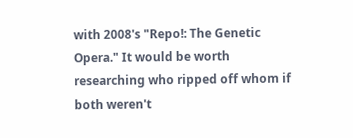with 2008's "Repo!: The Genetic Opera." It would be worth researching who ripped off whom if both weren't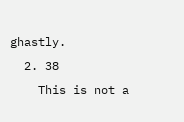ghastly.
  2. 38
    This is not a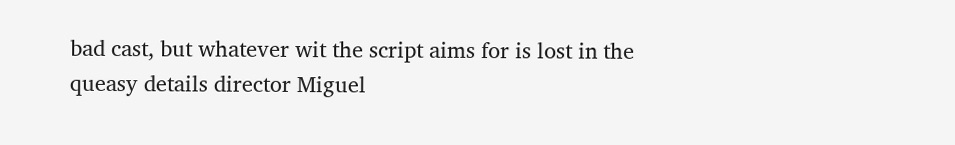bad cast, but whatever wit the script aims for is lost in the queasy details director Miguel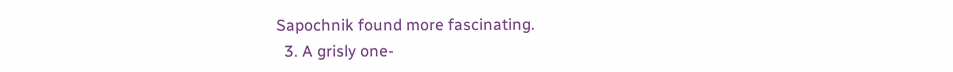Sapochnik found more fascinating.
  3. A grisly one-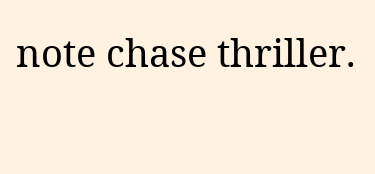note chase thriller.